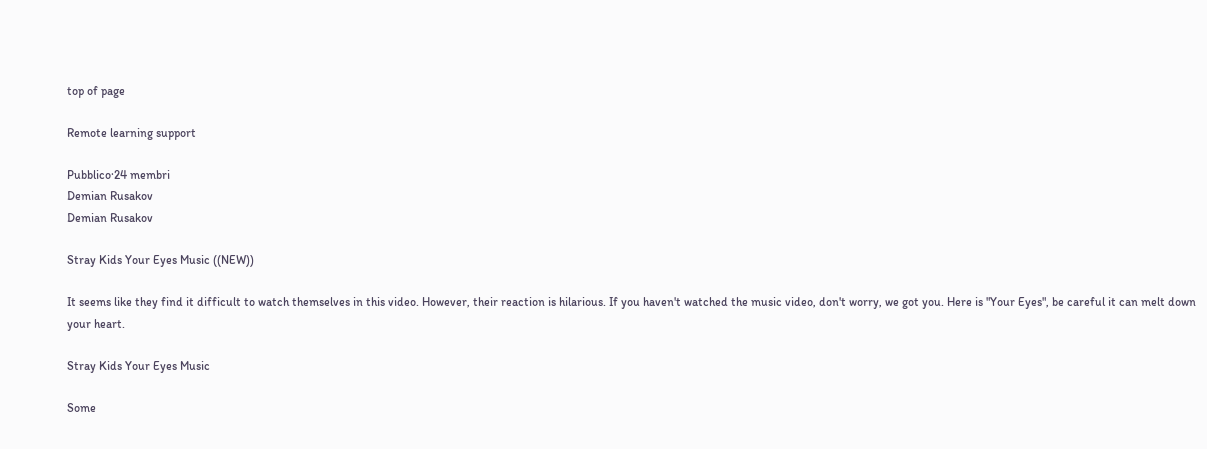top of page

Remote learning support

Pubblico·24 membri
Demian Rusakov
Demian Rusakov

Stray Kids Your Eyes Music ((NEW))

It seems like they find it difficult to watch themselves in this video. However, their reaction is hilarious. If you haven't watched the music video, don't worry, we got you. Here is "Your Eyes", be careful it can melt down your heart.

Stray Kids Your Eyes Music

Some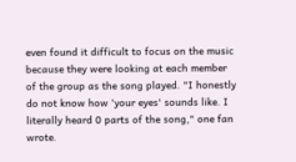even found it difficult to focus on the music because they were looking at each member of the group as the song played. "I honestly do not know how 'your eyes' sounds like. I literally heard 0 parts of the song," one fan wrote.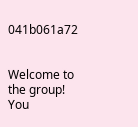041b061a72


Welcome to the group! You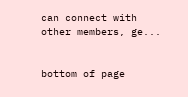can connect with other members, ge...


bottom of page